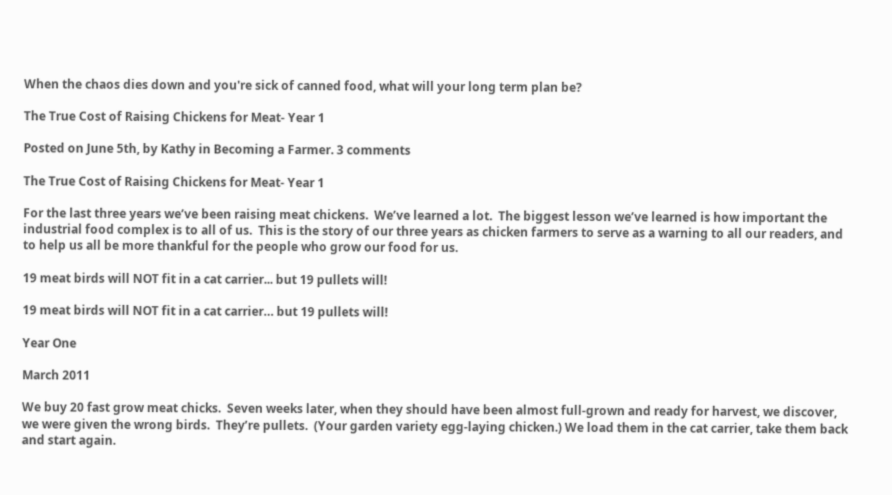When the chaos dies down and you're sick of canned food, what will your long term plan be?

The True Cost of Raising Chickens for Meat- Year 1

Posted on June 5th, by Kathy in Becoming a Farmer. 3 comments

The True Cost of Raising Chickens for Meat- Year 1

For the last three years we’ve been raising meat chickens.  We’ve learned a lot.  The biggest lesson we’ve learned is how important the industrial food complex is to all of us.  This is the story of our three years as chicken farmers to serve as a warning to all our readers, and to help us all be more thankful for the people who grow our food for us.

19 meat birds will NOT fit in a cat carrier... but 19 pullets will!

19 meat birds will NOT fit in a cat carrier… but 19 pullets will!

Year One

March 2011

We buy 20 fast grow meat chicks.  Seven weeks later, when they should have been almost full-grown and ready for harvest, we discover, we were given the wrong birds.  They’re pullets.  (Your garden variety egg-laying chicken.) We load them in the cat carrier, take them back and start again.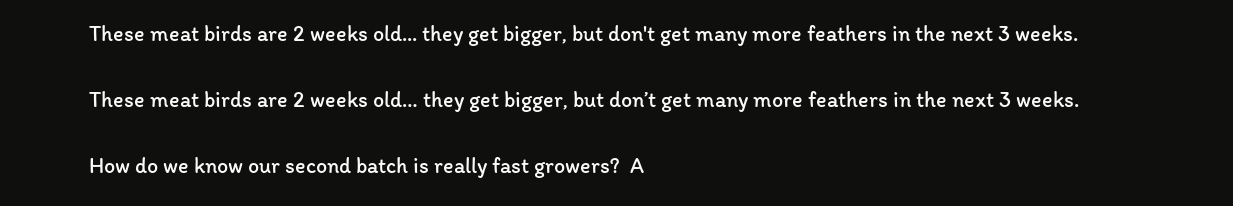These meat birds are 2 weeks old... they get bigger, but don't get many more feathers in the next 3 weeks.

These meat birds are 2 weeks old… they get bigger, but don’t get many more feathers in the next 3 weeks.

How do we know our second batch is really fast growers?  A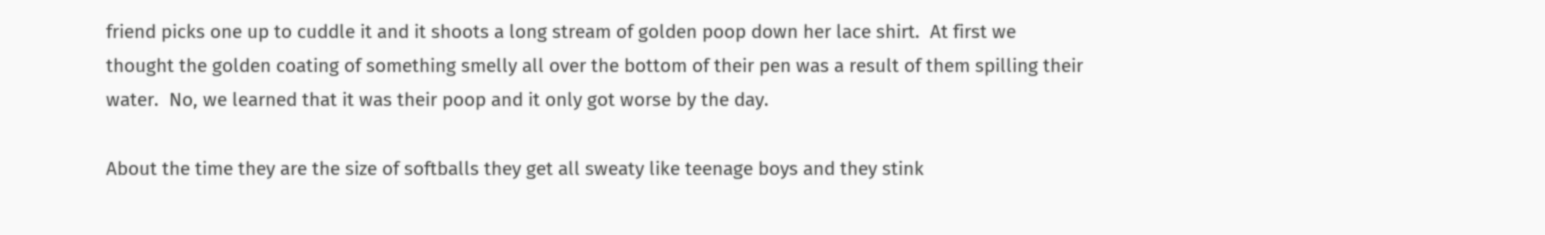friend picks one up to cuddle it and it shoots a long stream of golden poop down her lace shirt.  At first we thought the golden coating of something smelly all over the bottom of their pen was a result of them spilling their water.  No, we learned that it was their poop and it only got worse by the day.

About the time they are the size of softballs they get all sweaty like teenage boys and they stink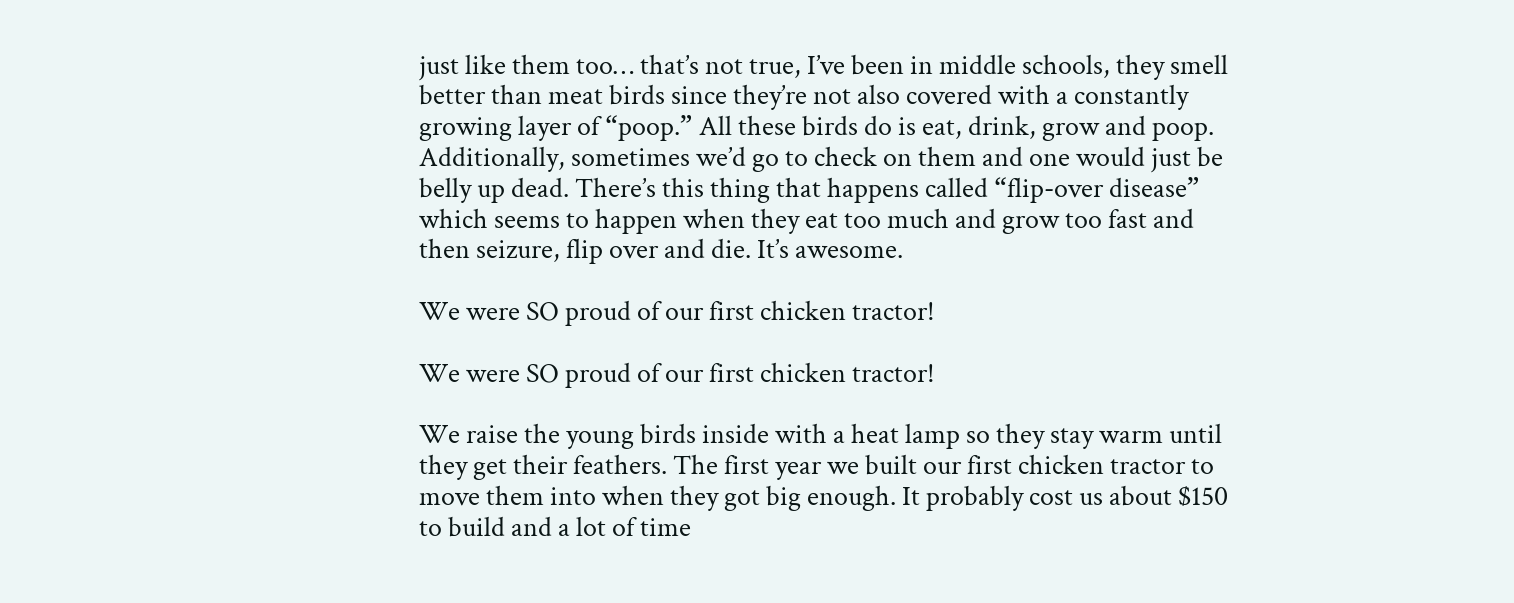just like them too… that’s not true, I’ve been in middle schools, they smell better than meat birds since they’re not also covered with a constantly growing layer of “poop.” All these birds do is eat, drink, grow and poop. Additionally, sometimes we’d go to check on them and one would just be belly up dead. There’s this thing that happens called “flip-over disease” which seems to happen when they eat too much and grow too fast and then seizure, flip over and die. It’s awesome.

We were SO proud of our first chicken tractor!

We were SO proud of our first chicken tractor!

We raise the young birds inside with a heat lamp so they stay warm until they get their feathers. The first year we built our first chicken tractor to move them into when they got big enough. It probably cost us about $150 to build and a lot of time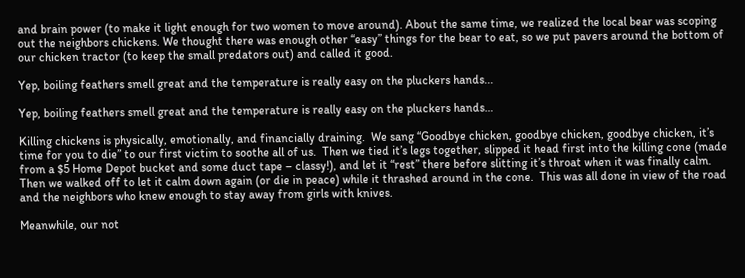and brain power (to make it light enough for two women to move around). About the same time, we realized the local bear was scoping out the neighbors chickens. We thought there was enough other “easy” things for the bear to eat, so we put pavers around the bottom of our chicken tractor (to keep the small predators out) and called it good.

Yep, boiling feathers smell great and the temperature is really easy on the pluckers hands...

Yep, boiling feathers smell great and the temperature is really easy on the pluckers hands…

Killing chickens is physically, emotionally, and financially draining.  We sang “Goodbye chicken, goodbye chicken, goodbye chicken, it’s time for you to die” to our first victim to soothe all of us.  Then we tied it’s legs together, slipped it head first into the killing cone (made from a $5 Home Depot bucket and some duct tape – classy!), and let it “rest” there before slitting it’s throat when it was finally calm.  Then we walked off to let it calm down again (or die in peace) while it thrashed around in the cone.  This was all done in view of the road and the neighbors who knew enough to stay away from girls with knives.

Meanwhile, our not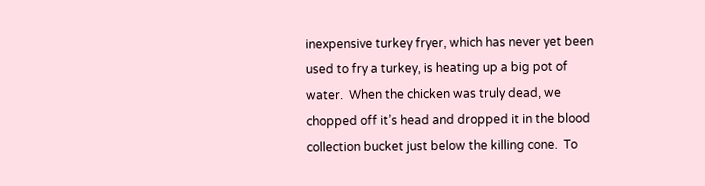inexpensive turkey fryer, which has never yet been used to fry a turkey, is heating up a big pot of water.  When the chicken was truly dead, we chopped off it’s head and dropped it in the blood collection bucket just below the killing cone.  To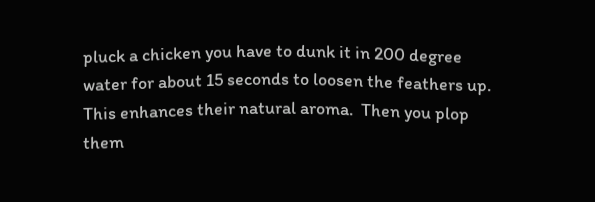pluck a chicken you have to dunk it in 200 degree water for about 15 seconds to loosen the feathers up.  This enhances their natural aroma.  Then you plop them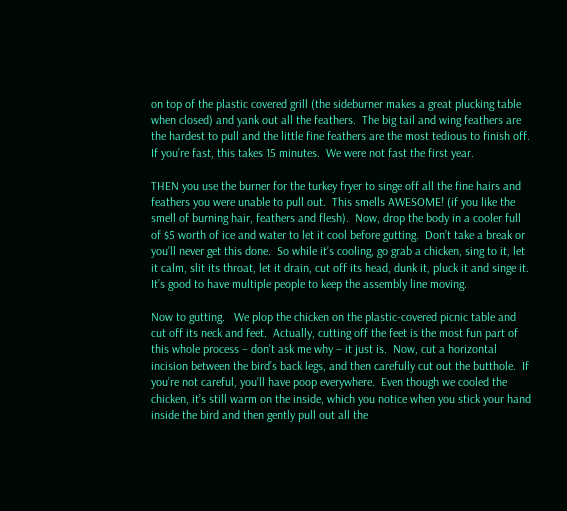on top of the plastic covered grill (the sideburner makes a great plucking table when closed) and yank out all the feathers.  The big tail and wing feathers are the hardest to pull and the little fine feathers are the most tedious to finish off.  If you’re fast, this takes 15 minutes.  We were not fast the first year.

THEN you use the burner for the turkey fryer to singe off all the fine hairs and feathers you were unable to pull out.  This smells AWESOME! (if you like the smell of burning hair, feathers and flesh).  Now, drop the body in a cooler full of $5 worth of ice and water to let it cool before gutting.  Don’t take a break or you’ll never get this done.  So while it’s cooling, go grab a chicken, sing to it, let it calm, slit its throat, let it drain, cut off its head, dunk it, pluck it and singe it.  It’s good to have multiple people to keep the assembly line moving.

Now to gutting.   We plop the chicken on the plastic-covered picnic table and cut off its neck and feet.  Actually, cutting off the feet is the most fun part of this whole process – don’t ask me why – it just is.  Now, cut a horizontal incision between the bird’s back legs, and then carefully cut out the butthole.  If you’re not careful, you’ll have poop everywhere.  Even though we cooled the chicken, it’s still warm on the inside, which you notice when you stick your hand inside the bird and then gently pull out all the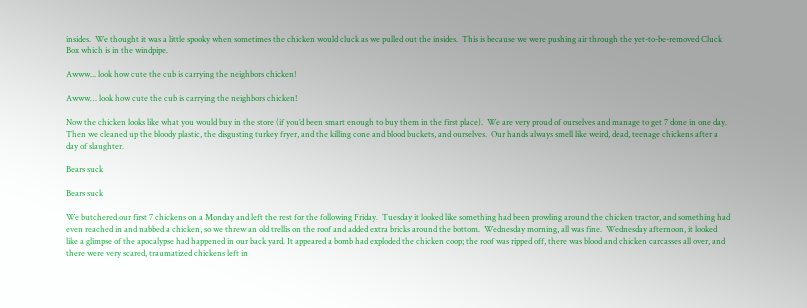insides.  We thought it was a little spooky when sometimes the chicken would cluck as we pulled out the insides.  This is because we were pushing air through the yet-to-be-removed Cluck Box which is in the windpipe.

Awww... look how cute the cub is carrying the neighbors chicken!

Awww… look how cute the cub is carrying the neighbors chicken!

Now the chicken looks like what you would buy in the store (if you’d been smart enough to buy them in the first place).  We are very proud of ourselves and manage to get 7 done in one day.  Then we cleaned up the bloody plastic, the disgusting turkey fryer, and the killing cone and blood buckets, and ourselves.  Our hands always smell like weird, dead, teenage chickens after a day of slaughter.

Bears suck

Bears suck

We butchered our first 7 chickens on a Monday and left the rest for the following Friday.  Tuesday it looked like something had been prowling around the chicken tractor, and something had even reached in and nabbed a chicken, so we threw an old trellis on the roof and added extra bricks around the bottom.  Wednesday morning, all was fine.  Wednesday afternoon, it looked like a glimpse of the apocalypse had happened in our back yard. It appeared a bomb had exploded the chicken coop; the roof was ripped off, there was blood and chicken carcasses all over, and there were very scared, traumatized chickens left in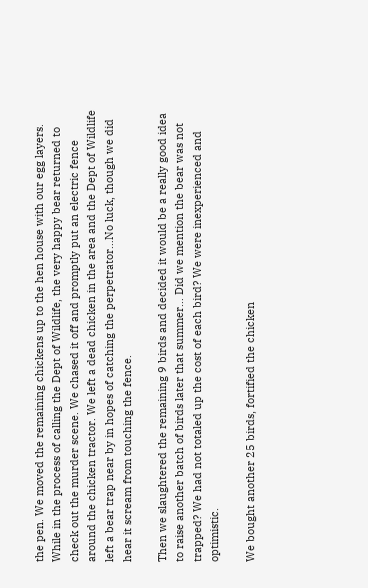the pen. We moved the remaining chickens up to the hen house with our egg layers. While in the process of calling the Dept of Wildlife, the very happy bear returned to check out the murder scene. We chased it off and promptly put an electric fence around the chicken tractor. We left a dead chicken in the area and the Dept of Wildlife left a bear trap near by in hopes of catching the perpetrator…No luck, though we did hear it scream from touching the fence.

Then we slaughtered the remaining 9 birds and decided it would be a really good idea to raise another batch of birds later that summer… Did we mention the bear was not trapped? We had not totaled up the cost of each bird? We were inexperienced and optimistic.

We bought another 25 birds, fortified the chicken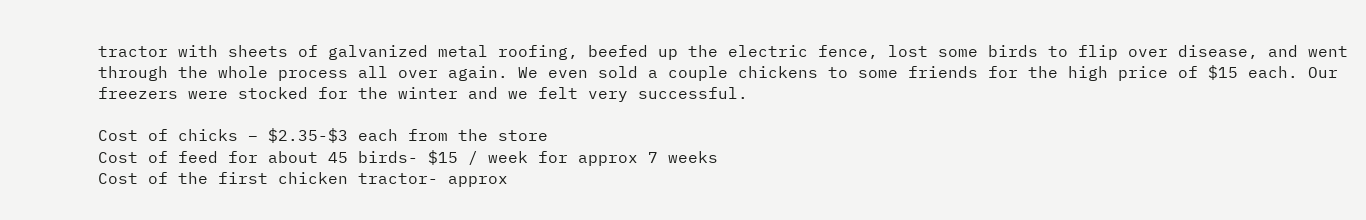tractor with sheets of galvanized metal roofing, beefed up the electric fence, lost some birds to flip over disease, and went through the whole process all over again. We even sold a couple chickens to some friends for the high price of $15 each. Our freezers were stocked for the winter and we felt very successful.

Cost of chicks – $2.35-$3 each from the store
Cost of feed for about 45 birds- $15 / week for approx 7 weeks
Cost of the first chicken tractor- approx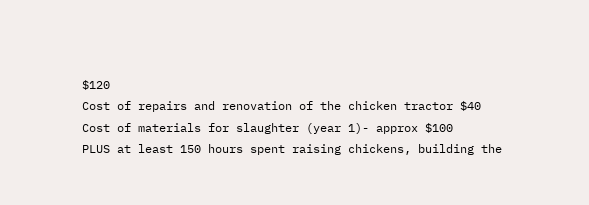$120
Cost of repairs and renovation of the chicken tractor $40
Cost of materials for slaughter (year 1)- approx $100
PLUS at least 150 hours spent raising chickens, building the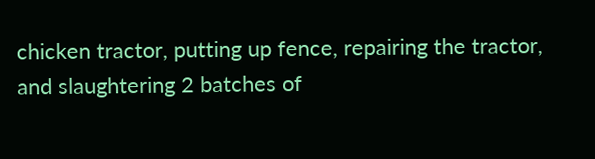chicken tractor, putting up fence, repairing the tractor, and slaughtering 2 batches of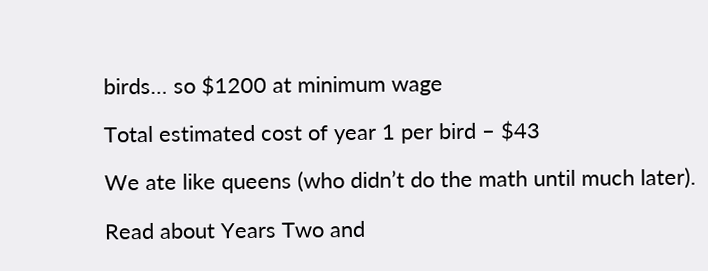birds… so $1200 at minimum wage

Total estimated cost of year 1 per bird – $43

We ate like queens (who didn’t do the math until much later).

Read about Years Two and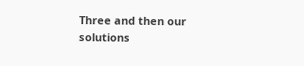Three and then our solutions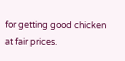for getting good chicken at fair prices.